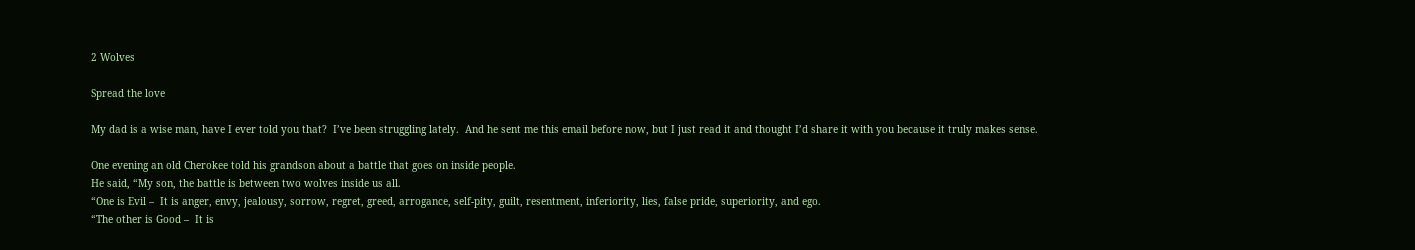2 Wolves

Spread the love

My dad is a wise man, have I ever told you that?  I’ve been struggling lately.  And he sent me this email before now, but I just read it and thought I’d share it with you because it truly makes sense.

One evening an old Cherokee told his grandson about a battle that goes on inside people.
He said, “My son, the battle is between two wolves inside us all.
“One is Evil –  It is anger, envy, jealousy, sorrow, regret, greed, arrogance, self-pity, guilt, resentment, inferiority, lies, false pride, superiority, and ego.
“The other is Good –  It is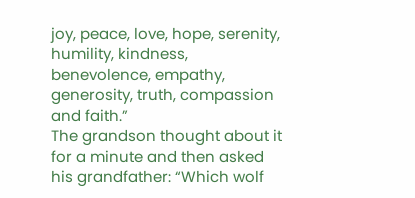joy, peace, love, hope, serenity, humility, kindness, benevolence, empathy, generosity, truth, compassion and faith.”
The grandson thought about it for a minute and then asked his grandfather: “Which wolf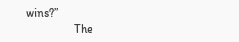wins?”
                The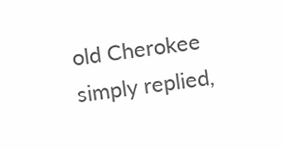old Cherokee simply replied,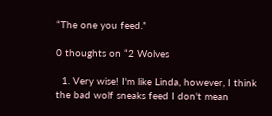“The one you feed.”

0 thoughts on “2 Wolves

  1. Very wise! I'm like Linda, however, I think the bad wolf sneaks feed I don't mean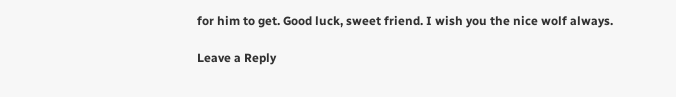for him to get. Good luck, sweet friend. I wish you the nice wolf always.

Leave a Reply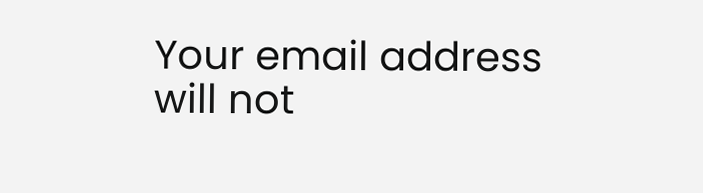Your email address will not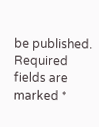be published. Required fields are marked *